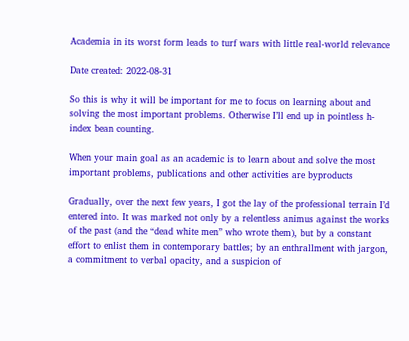Academia in its worst form leads to turf wars with little real-world relevance

Date created: 2022-08-31

So this is why it will be important for me to focus on learning about and solving the most important problems. Otherwise I’ll end up in pointless h-index bean counting.

When your main goal as an academic is to learn about and solve the most important problems, publications and other activities are byproducts

Gradually, over the next few years, I got the lay of the professional terrain I’d entered into. It was marked not only by a relentless animus against the works of the past (and the “dead white men” who wrote them), but by a constant effort to enlist them in contemporary battles; by an enthrallment with jargon, a commitment to verbal opacity, and a suspicion of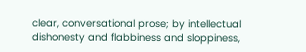clear, conversational prose; by intellectual dishonesty and flabbiness and sloppiness,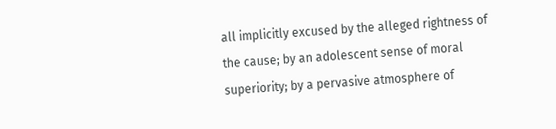all implicitly excused by the alleged rightness of the cause; by an adolescent sense of moral superiority; by a pervasive atmosphere of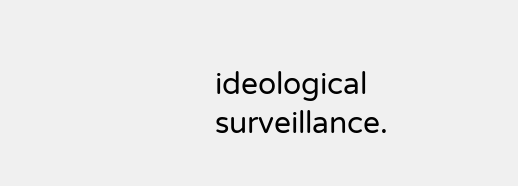ideological surveillance.